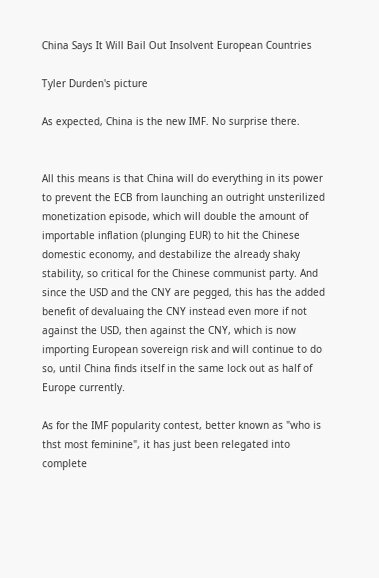China Says It Will Bail Out Insolvent European Countries

Tyler Durden's picture

As expected, China is the new IMF. No surprise there.


All this means is that China will do everything in its power to prevent the ECB from launching an outright unsterilized monetization episode, which will double the amount of importable inflation (plunging EUR) to hit the Chinese domestic economy, and destabilize the already shaky stability, so critical for the Chinese communist party. And since the USD and the CNY are pegged, this has the added benefit of devaluaing the CNY instead even more if not against the USD, then against the CNY, which is now importing European sovereign risk and will continue to do so, until China finds itself in the same lock out as half of Europe currently.

As for the IMF popularity contest, better known as "who is thst most feminine", it has just been relegated into complete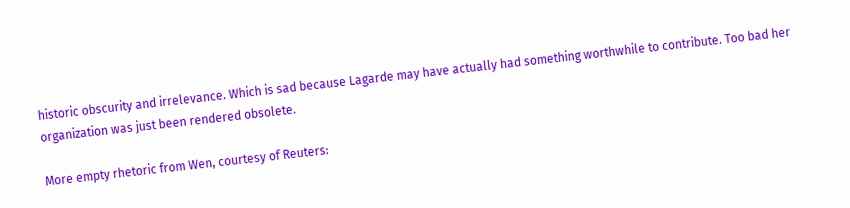historic obscurity and irrelevance. Which is sad because Lagarde may have actually had something worthwhile to contribute. Too bad her organization was just been rendered obsolete.

More empty rhetoric from Wen, courtesy of Reuters: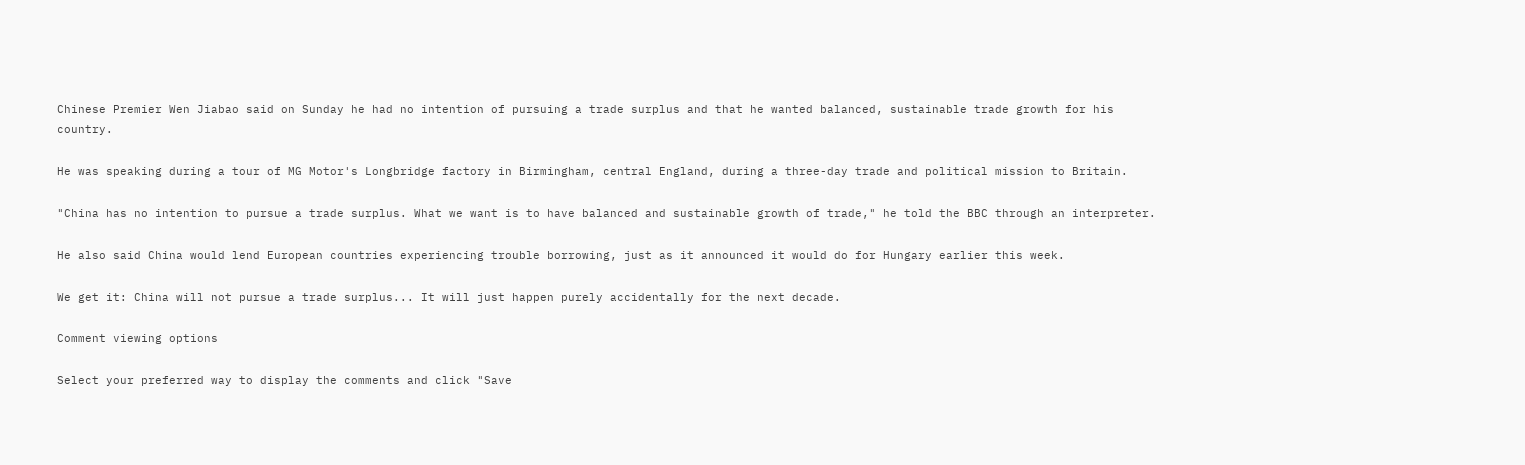Chinese Premier Wen Jiabao said on Sunday he had no intention of pursuing a trade surplus and that he wanted balanced, sustainable trade growth for his country.

He was speaking during a tour of MG Motor's Longbridge factory in Birmingham, central England, during a three-day trade and political mission to Britain.

"China has no intention to pursue a trade surplus. What we want is to have balanced and sustainable growth of trade," he told the BBC through an interpreter.

He also said China would lend European countries experiencing trouble borrowing, just as it announced it would do for Hungary earlier this week.

We get it: China will not pursue a trade surplus... It will just happen purely accidentally for the next decade.

Comment viewing options

Select your preferred way to display the comments and click "Save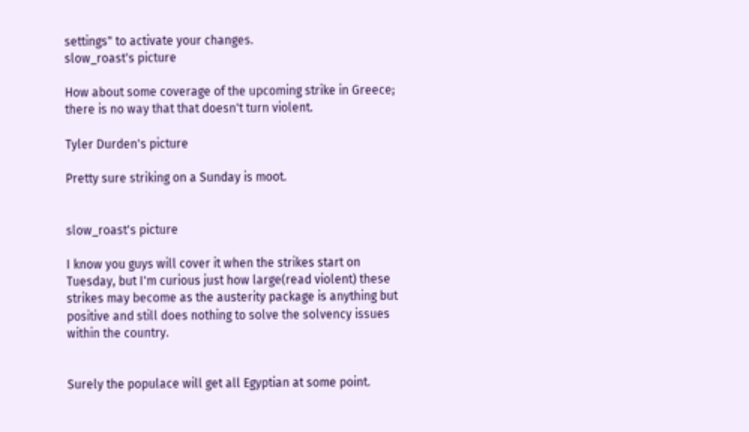settings" to activate your changes.
slow_roast's picture

How about some coverage of the upcoming strike in Greece; there is no way that that doesn't turn violent.

Tyler Durden's picture

Pretty sure striking on a Sunday is moot.


slow_roast's picture

I know you guys will cover it when the strikes start on Tuesday, but I'm curious just how large(read violent) these strikes may become as the austerity package is anything but positive and still does nothing to solve the solvency issues within the country.


Surely the populace will get all Egyptian at some point.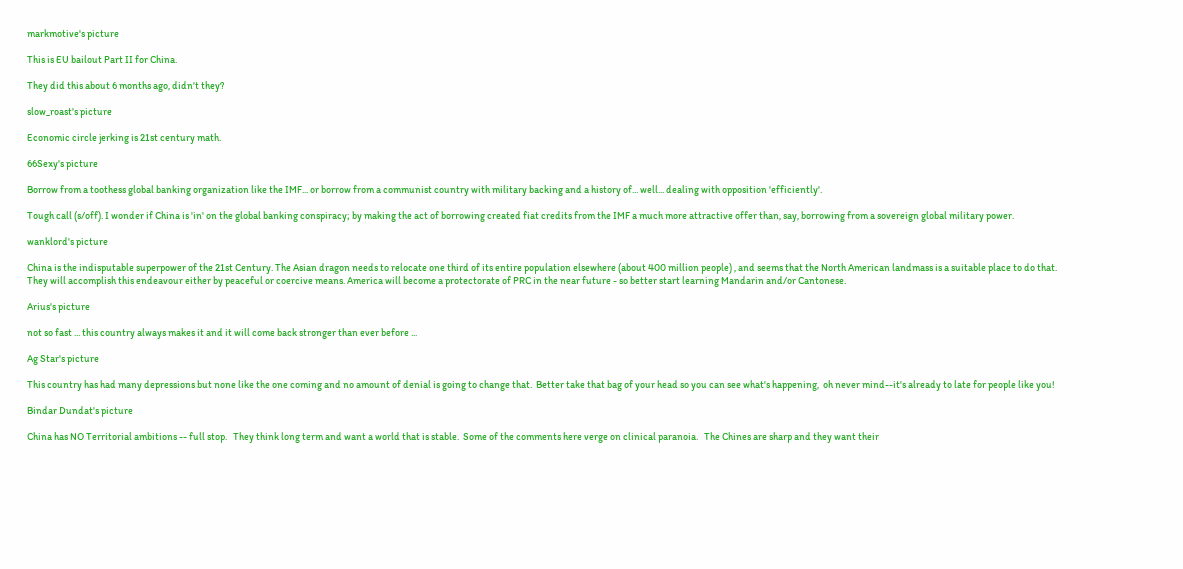markmotive's picture

This is EU bailout Part II for China.

They did this about 6 months ago, didn't they?

slow_roast's picture

Economic circle jerking is 21st century math.

66Sexy's picture

Borrow from a toothess global banking organization like the IMF... or borrow from a communist country with military backing and a history of... well... dealing with opposition 'efficiently'.

Tough call (s/off). I wonder if China is 'in' on the global banking conspiracy; by making the act of borrowing created fiat credits from the IMF a much more attractive offer than, say, borrowing from a sovereign global military power.

wanklord's picture

China is the indisputable superpower of the 21st Century. The Asian dragon needs to relocate one third of its entire population elsewhere (about 400 million people) , and seems that the North American landmass is a suitable place to do that. They will accomplish this endeavour either by peaceful or coercive means. America will become a protectorate of PRC in the near future - so better start learning Mandarin and/or Cantonese.

Arius's picture

not so fast ... this country always makes it and it will come back stronger than ever before ...

Ag Star's picture

This country has had many depressions but none like the one coming and no amount of denial is going to change that.  Better take that bag of your head so you can see what's happening,  oh never mind--it's already to late for people like you!

Bindar Dundat's picture

China has NO Territorial ambitions -- full stop.   They think long term and want a world that is stable.  Some of the comments here verge on clinical paranoia.   The Chines are sharp and they want their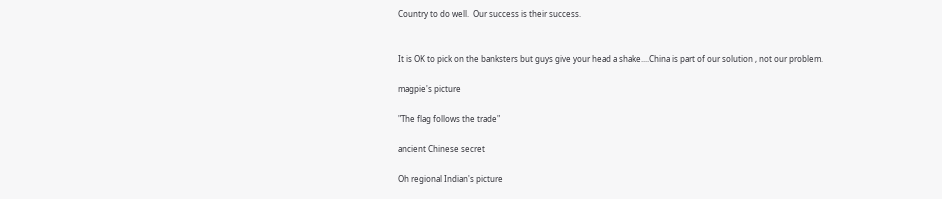Country to do well.  Our success is their success.


It is OK to pick on the banksters but guys give your head a shake....China is part of our solution , not our problem.

magpie's picture

"The flag follows the trade"

ancient Chinese secret

Oh regional Indian's picture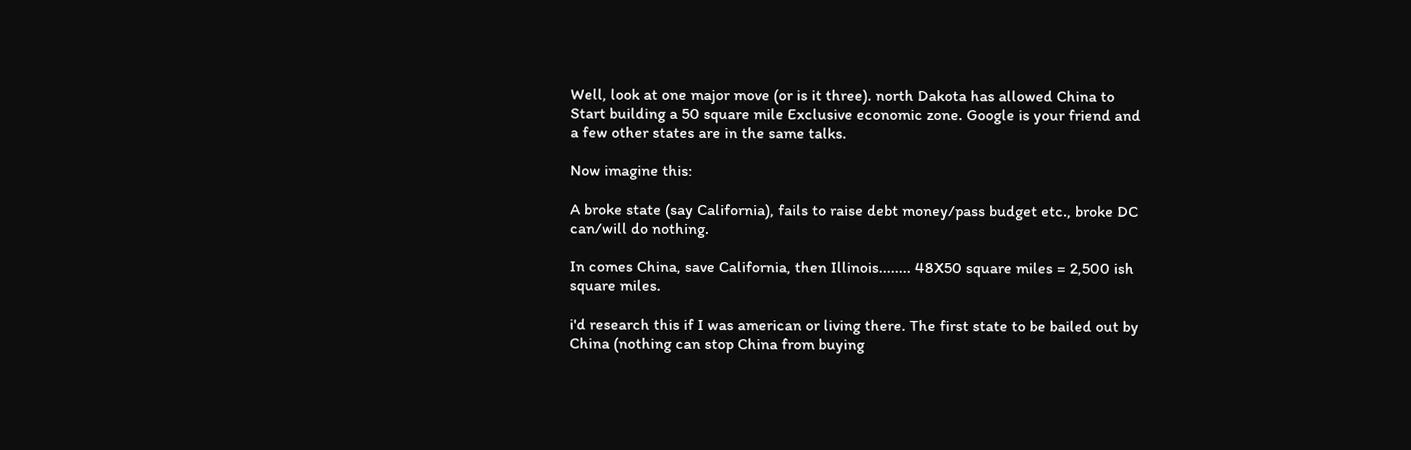Well, look at one major move (or is it three). north Dakota has allowed China to Start building a 50 square mile Exclusive economic zone. Google is your friend and a few other states are in the same talks.

Now imagine this:

A broke state (say California), fails to raise debt money/pass budget etc., broke DC can/will do nothing.

In comes China, save California, then Illinois........ 48X50 square miles = 2,500 ish square miles.

i'd research this if I was american or living there. The first state to be bailed out by China (nothing can stop China from buying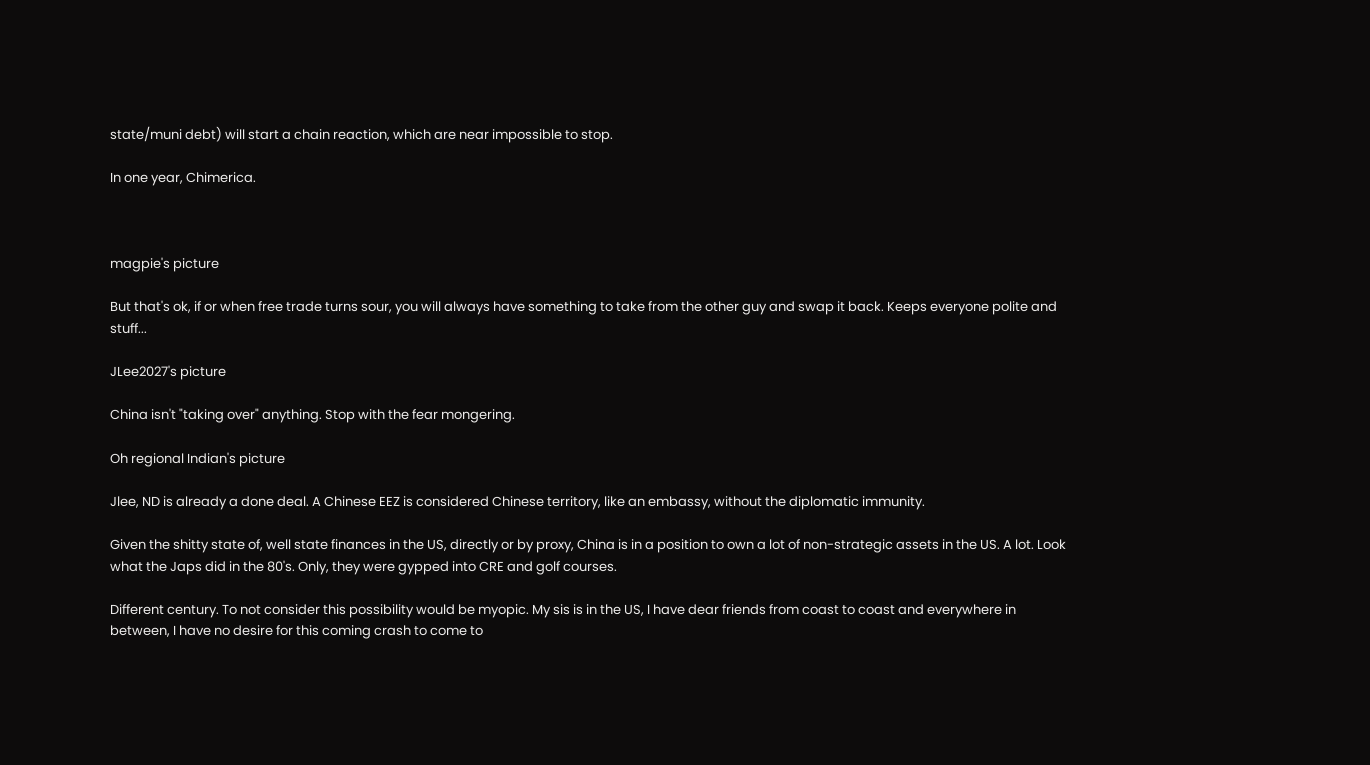state/muni debt) will start a chain reaction, which are near impossible to stop.

In one year, Chimerica.



magpie's picture

But that's ok, if or when free trade turns sour, you will always have something to take from the other guy and swap it back. Keeps everyone polite and stuff...

JLee2027's picture

China isn't "taking over" anything. Stop with the fear mongering.

Oh regional Indian's picture

Jlee, ND is already a done deal. A Chinese EEZ is considered Chinese territory, like an embassy, without the diplomatic immunity.

Given the shitty state of, well state finances in the US, directly or by proxy, China is in a position to own a lot of non-strategic assets in the US. A lot. Look what the Japs did in the 80's. Only, they were gypped into CRE and golf courses.

Different century. To not consider this possibility would be myopic. My sis is in the US, I have dear friends from coast to coast and everywhere in between, I have no desire for this coming crash to come to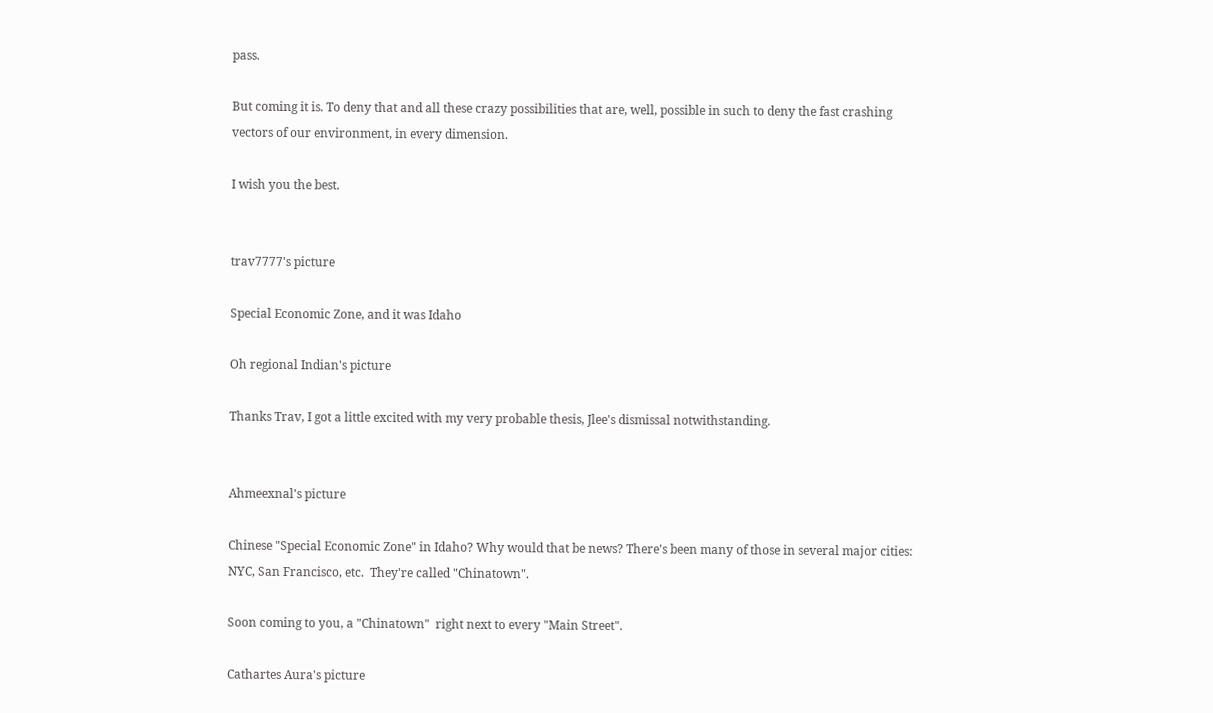pass.

But coming it is. To deny that and all these crazy possibilities that are, well, possible in such to deny the fast crashing vectors of our environment, in every dimension.

I wish you the best.


trav7777's picture

Special Economic Zone, and it was Idaho

Oh regional Indian's picture

Thanks Trav, I got a little excited with my very probable thesis, Jlee's dismissal notwithstanding.


Ahmeexnal's picture

Chinese "Special Economic Zone" in Idaho? Why would that be news? There's been many of those in several major cities: NYC, San Francisco, etc.  They're called "Chinatown".

Soon coming to you, a "Chinatown"  right next to every "Main Street".

Cathartes Aura's picture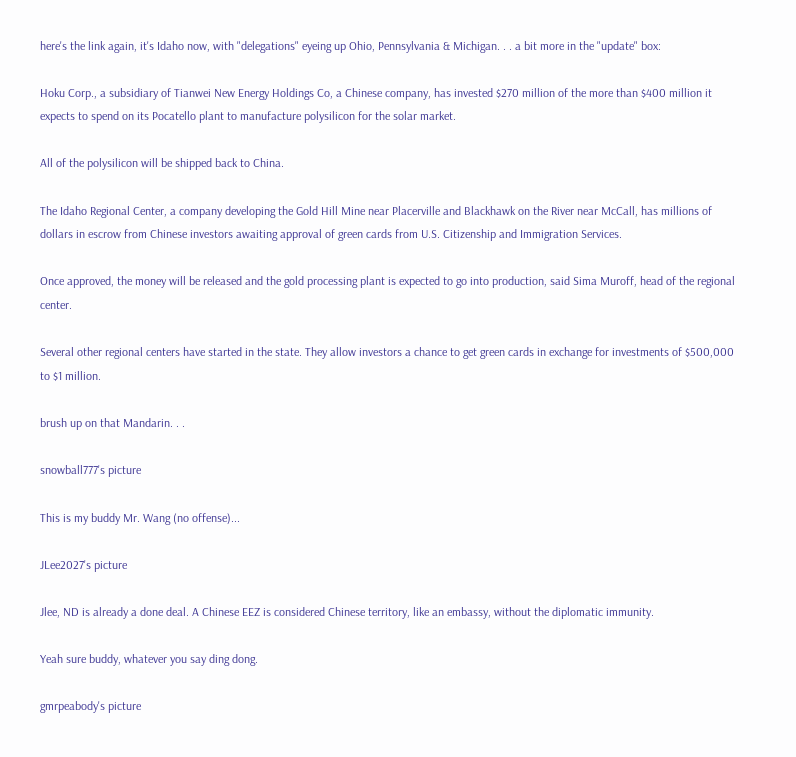here's the link again, it's Idaho now, with "delegations" eyeing up Ohio, Pennsylvania & Michigan. . . a bit more in the "update" box:

Hoku Corp., a subsidiary of Tianwei New Energy Holdings Co, a Chinese company, has invested $270 million of the more than $400 million it expects to spend on its Pocatello plant to manufacture polysilicon for the solar market.

All of the polysilicon will be shipped back to China.

The Idaho Regional Center, a company developing the Gold Hill Mine near Placerville and Blackhawk on the River near McCall, has millions of dollars in escrow from Chinese investors awaiting approval of green cards from U.S. Citizenship and Immigration Services.

Once approved, the money will be released and the gold processing plant is expected to go into production, said Sima Muroff, head of the regional center.

Several other regional centers have started in the state. They allow investors a chance to get green cards in exchange for investments of $500,000 to $1 million.

brush up on that Mandarin. . .

snowball777's picture

This is my buddy Mr. Wang (no offense)...

JLee2027's picture

Jlee, ND is already a done deal. A Chinese EEZ is considered Chinese territory, like an embassy, without the diplomatic immunity.

Yeah sure buddy, whatever you say ding dong.

gmrpeabody's picture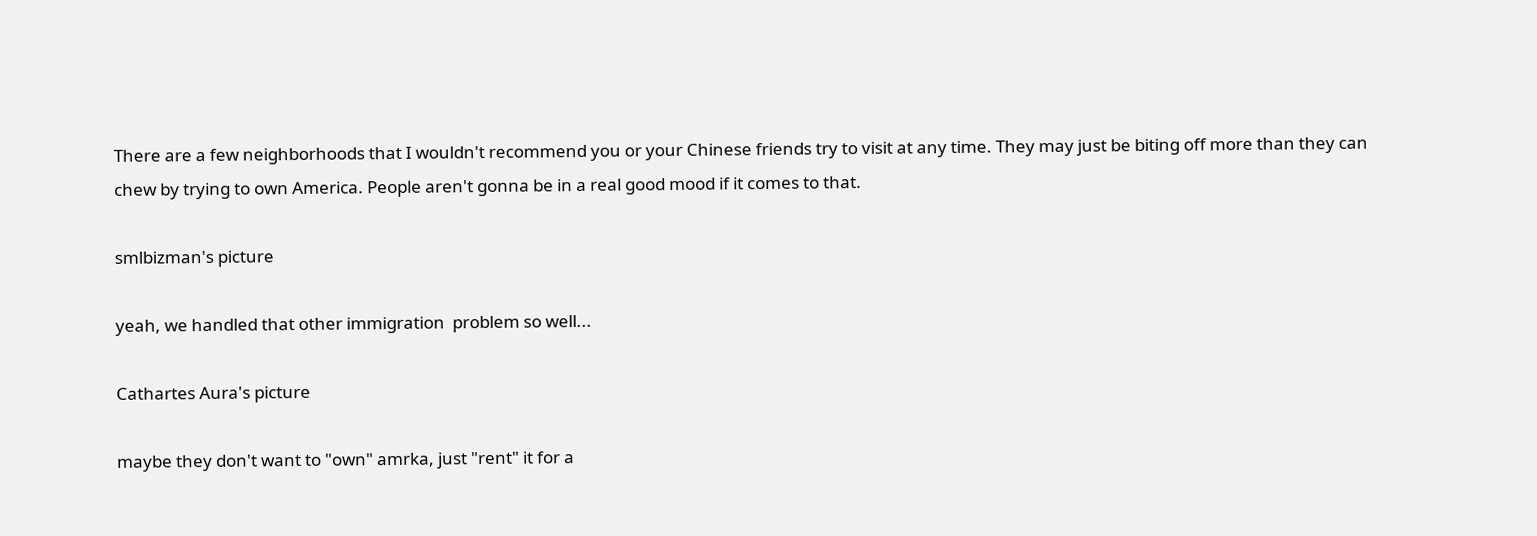There are a few neighborhoods that I wouldn't recommend you or your Chinese friends try to visit at any time. They may just be biting off more than they can chew by trying to own America. People aren't gonna be in a real good mood if it comes to that.

smlbizman's picture

yeah, we handled that other immigration  problem so well...

Cathartes Aura's picture

maybe they don't want to "own" amrka, just "rent" it for a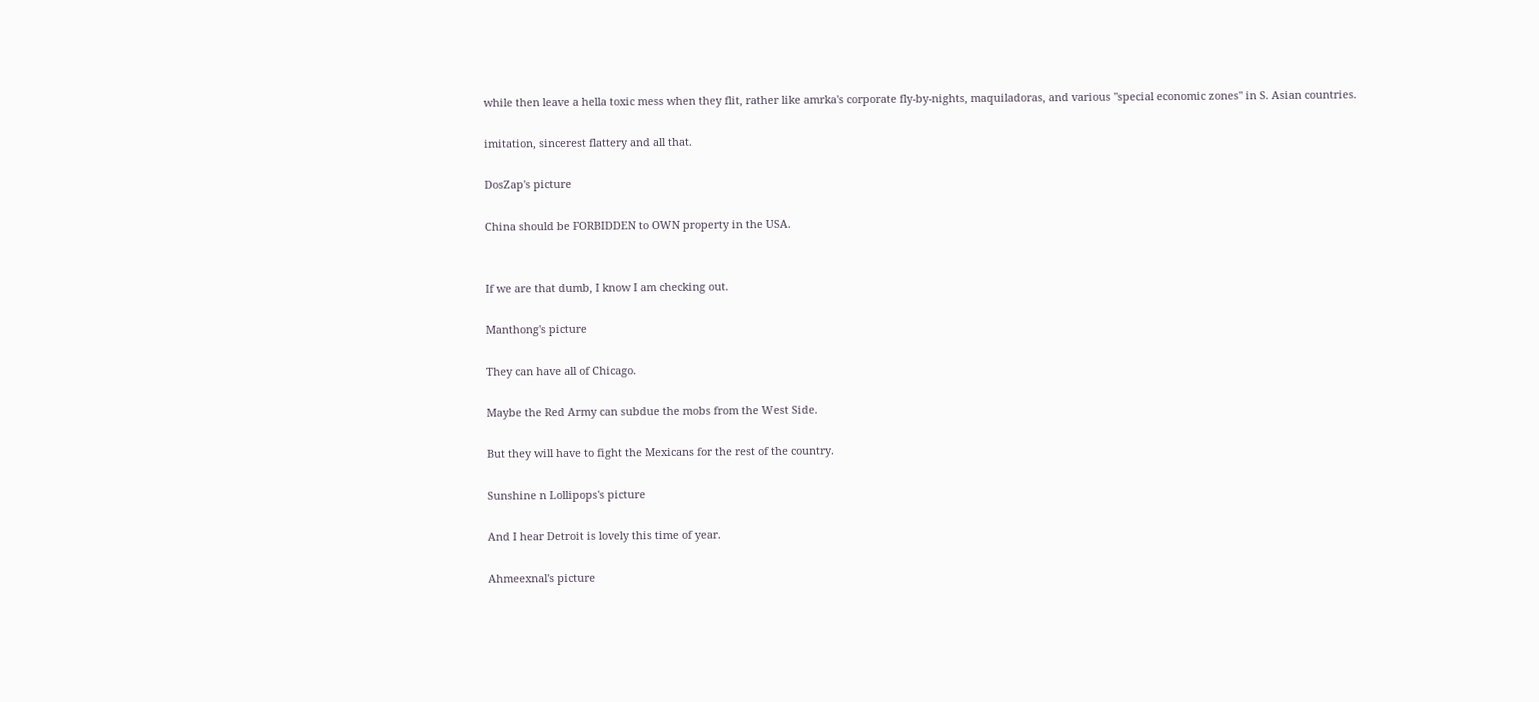while then leave a hella toxic mess when they flit, rather like amrka's corporate fly-by-nights, maquiladoras, and various "special economic zones" in S. Asian countries.

imitation, sincerest flattery and all that.

DosZap's picture

China should be FORBIDDEN to OWN property in the USA.


If we are that dumb, I know I am checking out.

Manthong's picture

They can have all of Chicago.

Maybe the Red Army can subdue the mobs from the West Side.

But they will have to fight the Mexicans for the rest of the country.

Sunshine n Lollipops's picture

And I hear Detroit is lovely this time of year.

Ahmeexnal's picture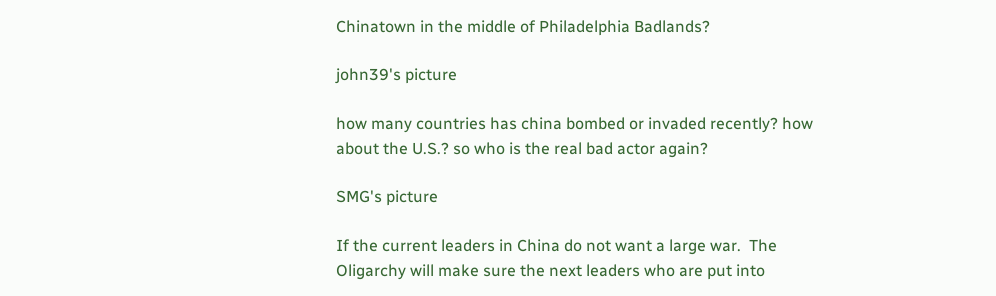Chinatown in the middle of Philadelphia Badlands?

john39's picture

how many countries has china bombed or invaded recently? how about the U.S.? so who is the real bad actor again?

SMG's picture

If the current leaders in China do not want a large war.  The Oligarchy will make sure the next leaders who are put into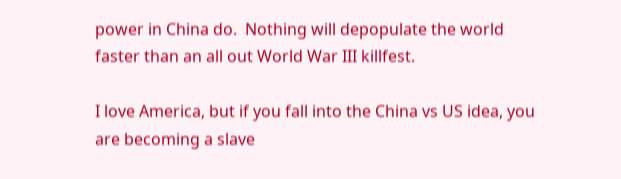power in China do.  Nothing will depopulate the world faster than an all out World War III killfest.

I love America, but if you fall into the China vs US idea, you are becoming a slave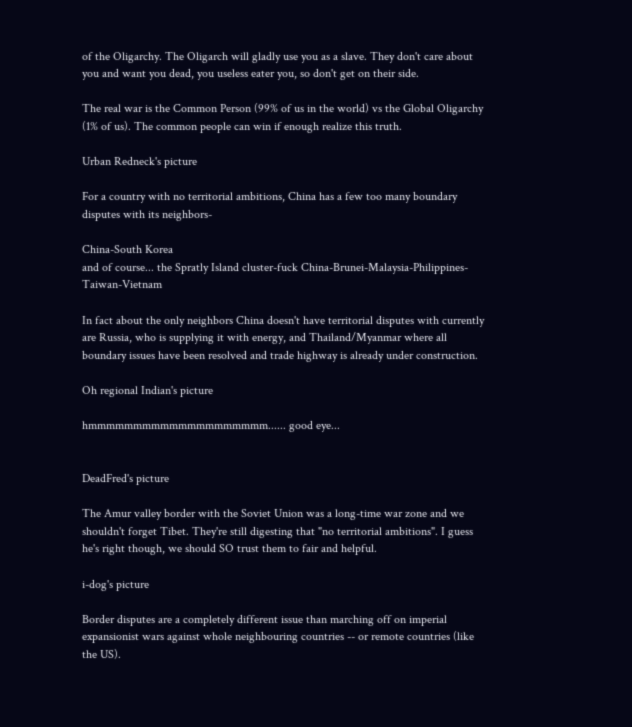of the Oligarchy. The Oligarch will gladly use you as a slave. They don't care about you and want you dead, you useless eater you, so don't get on their side.

The real war is the Common Person (99% of us in the world) vs the Global Oligarchy (1% of us). The common people can win if enough realize this truth.

Urban Redneck's picture

For a country with no territorial ambitions, China has a few too many boundary disputes with its neighbors-

China-South Korea
and of course... the Spratly Island cluster-fuck China-Brunei-Malaysia-Philippines-Taiwan-Vietnam

In fact about the only neighbors China doesn't have territorial disputes with currently are Russia, who is supplying it with energy, and Thailand/Myanmar where all boundary issues have been resolved and trade highway is already under construction.

Oh regional Indian's picture

hmmmmmmmmmmmmmmmmmmmm...... good eye...


DeadFred's picture

The Amur valley border with the Soviet Union was a long-time war zone and we shouldn't forget Tibet. They're still digesting that "no territorial ambitions". I guess he's right though, we should SO trust them to fair and helpful.

i-dog's picture

Border disputes are a completely different issue than marching off on imperial expansionist wars against whole neighbouring countries -- or remote countries (like the US).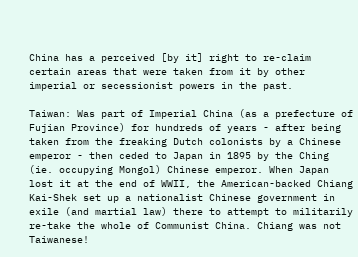China has a perceived [by it] right to re-claim certain areas that were taken from it by other imperial or secessionist powers in the past.

Taiwan: Was part of Imperial China (as a prefecture of Fujian Province) for hundreds of years - after being taken from the freaking Dutch colonists by a Chinese emperor - then ceded to Japan in 1895 by the Ching (ie. occupying Mongol) Chinese emperor. When Japan lost it at the end of WWII, the American-backed Chiang Kai-Shek set up a nationalist Chinese government in exile (and martial law) there to attempt to militarily re-take the whole of Communist China. Chiang was not Taiwanese!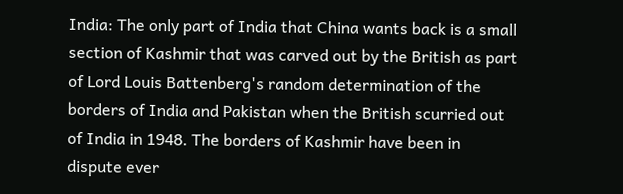India: The only part of India that China wants back is a small section of Kashmir that was carved out by the British as part of Lord Louis Battenberg's random determination of the borders of India and Pakistan when the British scurried out of India in 1948. The borders of Kashmir have been in dispute ever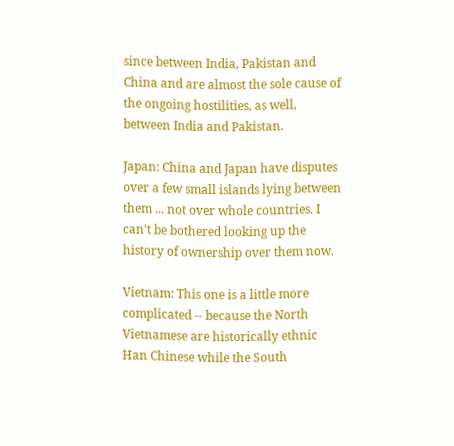since between India, Pakistan and China and are almost the sole cause of the ongoing hostilities, as well, between India and Pakistan.

Japan: China and Japan have disputes over a few small islands lying between them ... not over whole countries. I can't be bothered looking up the history of ownership over them now.

Vietnam: This one is a little more complicated -- because the North Vietnamese are historically ethnic Han Chinese while the South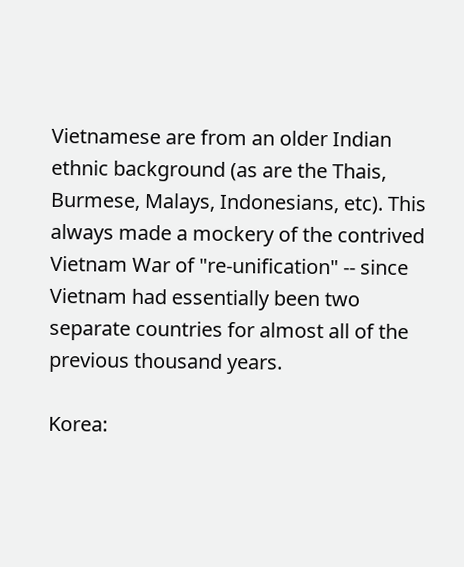Vietnamese are from an older Indian ethnic background (as are the Thais, Burmese, Malays, Indonesians, etc). This always made a mockery of the contrived Vietnam War of "re-unification" -- since Vietnam had essentially been two separate countries for almost all of the previous thousand years.

Korea: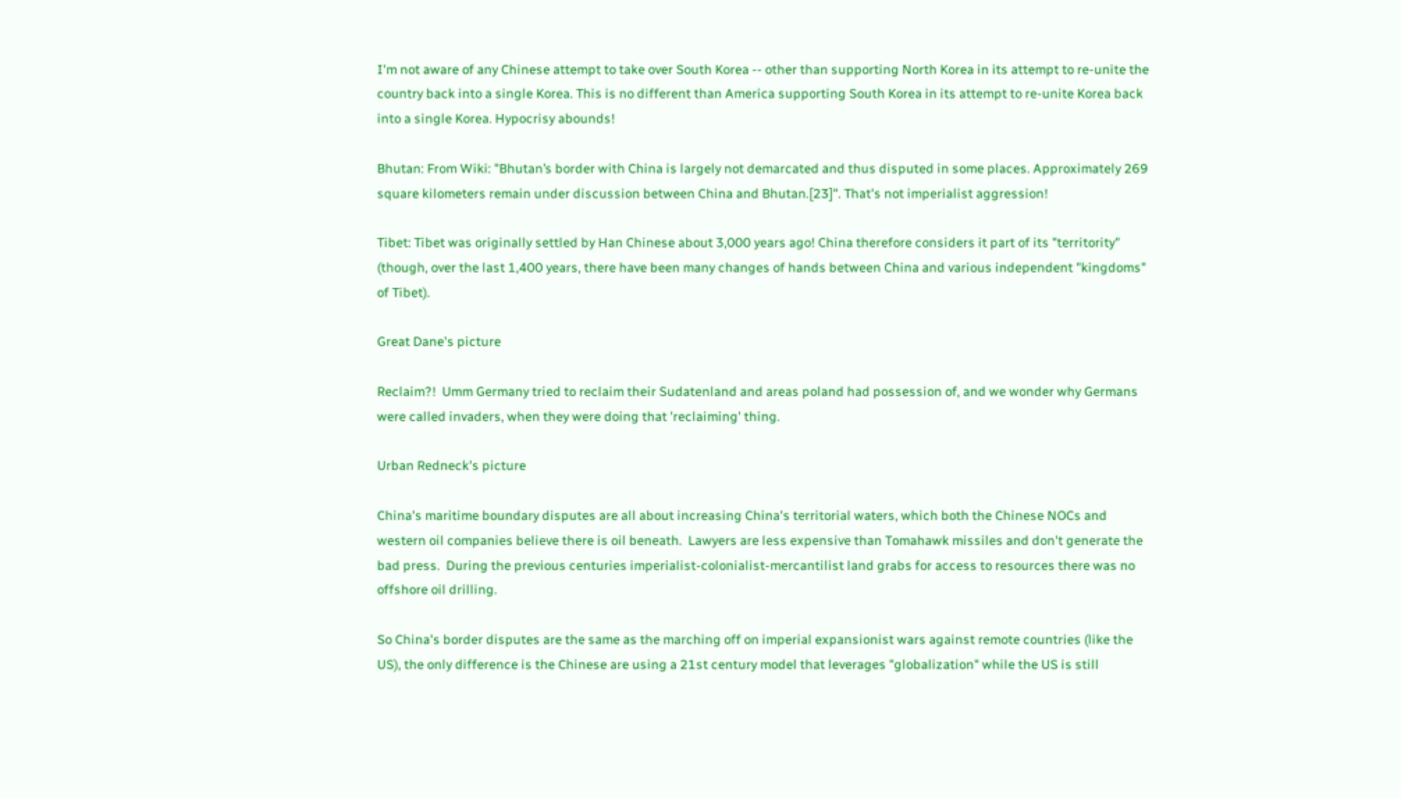I'm not aware of any Chinese attempt to take over South Korea -- other than supporting North Korea in its attempt to re-unite the country back into a single Korea. This is no different than America supporting South Korea in its attempt to re-unite Korea back into a single Korea. Hypocrisy abounds!

Bhutan: From Wiki: "Bhutan’s border with China is largely not demarcated and thus disputed in some places. Approximately 269 square kilometers remain under discussion between China and Bhutan.[23]". That's not imperialist aggression!

Tibet: Tibet was originally settled by Han Chinese about 3,000 years ago! China therefore considers it part of its "territority" (though, over the last 1,400 years, there have been many changes of hands between China and various independent "kingdoms" of Tibet).

Great Dane's picture

Reclaim?!  Umm Germany tried to reclaim their Sudatenland and areas poland had possession of, and we wonder why Germans were called invaders, when they were doing that 'reclaiming' thing.

Urban Redneck's picture

China's maritime boundary disputes are all about increasing China's territorial waters, which both the Chinese NOCs and western oil companies believe there is oil beneath.  Lawyers are less expensive than Tomahawk missiles and don't generate the bad press.  During the previous centuries imperialist-colonialist-mercantilist land grabs for access to resources there was no offshore oil drilling.

So China's border disputes are the same as the marching off on imperial expansionist wars against remote countries (like the US), the only difference is the Chinese are using a 21st century model that leverages "globalization" while the US is still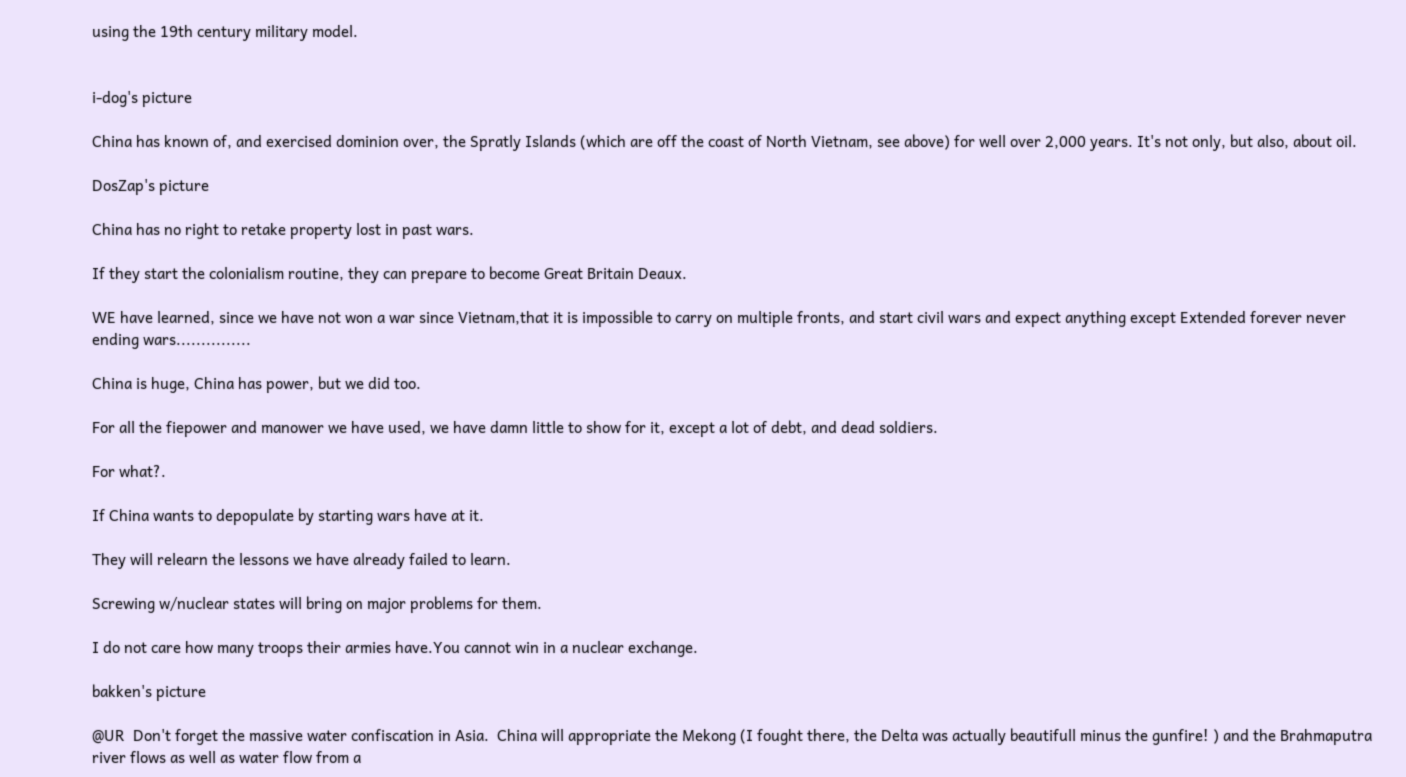using the 19th century military model.


i-dog's picture

China has known of, and exercised dominion over, the Spratly Islands (which are off the coast of North Vietnam, see above) for well over 2,000 years. It's not only, but also, about oil.

DosZap's picture

China has no right to retake property lost in past wars.

If they start the colonialism routine, they can prepare to become Great Britain Deaux.

WE have learned, since we have not won a war since Vietnam,that it is impossible to carry on multiple fronts, and start civil wars and expect anything except Extended forever never ending wars...............

China is huge, China has power, but we did too.

For all the fiepower and manower we have used, we have damn little to show for it, except a lot of debt, and dead soldiers.

For what?.

If China wants to depopulate by starting wars have at it.

They will relearn the lessons we have already failed to learn.

Screwing w/nuclear states will bring on major problems for them.

I do not care how many troops their armies have.You cannot win in a nuclear exchange.

bakken's picture

@UR  Don't forget the massive water confiscation in Asia.  China will appropriate the Mekong (I fought there, the Delta was actually beautifull minus the gunfire! ) and the Brahmaputra river flows as well as water flow from a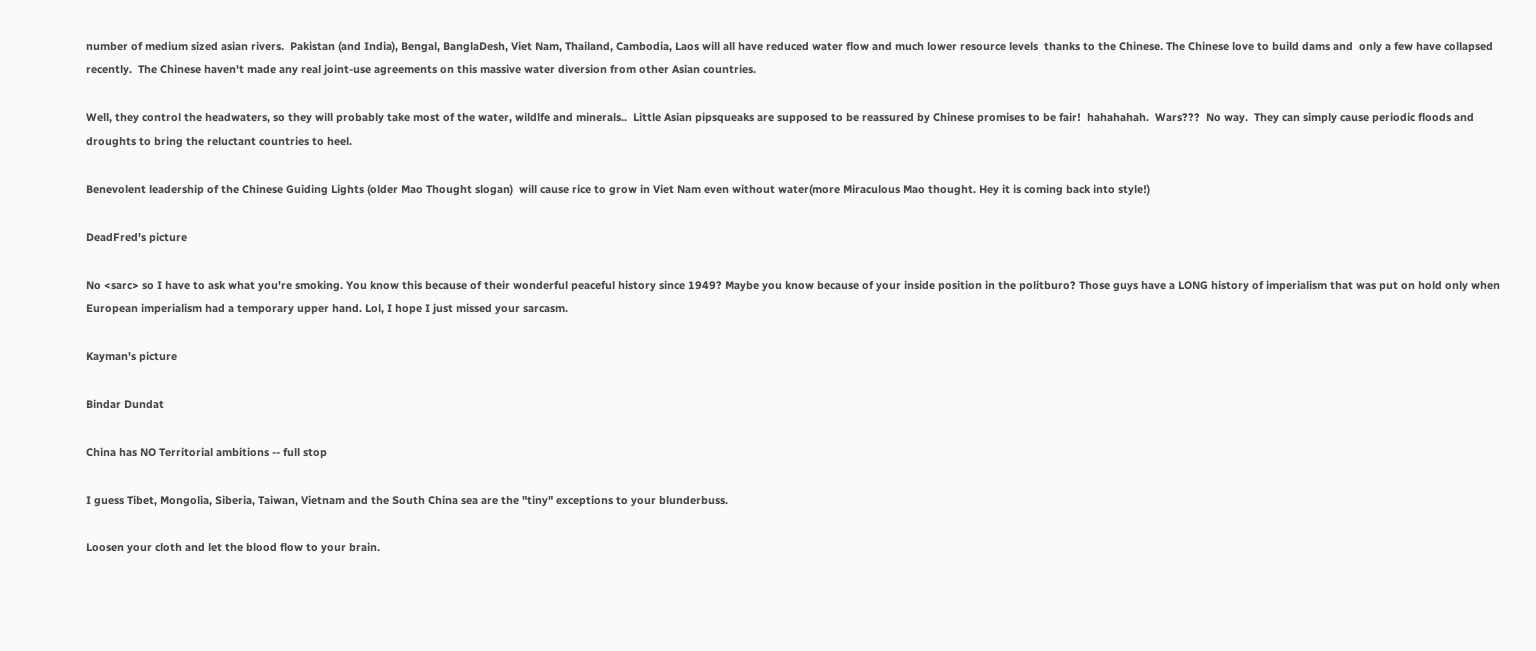number of medium sized asian rivers.  Pakistan (and India), Bengal, BanglaDesh, Viet Nam, Thailand, Cambodia, Laos will all have reduced water flow and much lower resource levels  thanks to the Chinese. The Chinese love to build dams and  only a few have collapsed recently.  The Chinese haven't made any real joint-use agreements on this massive water diversion from other Asian countries.

Well, they control the headwaters, so they will probably take most of the water, wildlfe and minerals..  Little Asian pipsqueaks are supposed to be reassured by Chinese promises to be fair!  hahahahah.  Wars???  No way.  They can simply cause periodic floods and droughts to bring the reluctant countries to heel.

Benevolent leadership of the Chinese Guiding Lights (older Mao Thought slogan)  will cause rice to grow in Viet Nam even without water(more Miraculous Mao thought. Hey it is coming back into style!)

DeadFred's picture

No <sarc> so I have to ask what you're smoking. You know this because of their wonderful peaceful history since 1949? Maybe you know because of your inside position in the politburo? Those guys have a LONG history of imperialism that was put on hold only when European imperialism had a temporary upper hand. Lol, I hope I just missed your sarcasm.

Kayman's picture

Bindar Dundat

China has NO Territorial ambitions -- full stop

I guess Tibet, Mongolia, Siberia, Taiwan, Vietnam and the South China sea are the "tiny" exceptions to your blunderbuss.

Loosen your cloth and let the blood flow to your brain.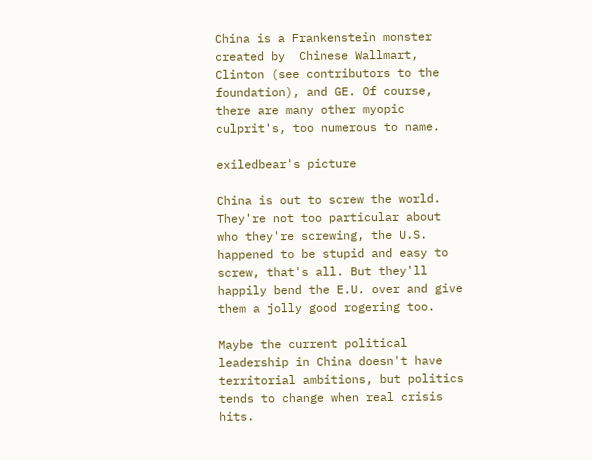China is a Frankenstein monster created by  Chinese Wallmart, Clinton (see contributors to the foundation), and GE. Of course, there are many other myopic culprit's, too numerous to name.

exiledbear's picture

China is out to screw the world. They're not too particular about who they're screwing, the U.S. happened to be stupid and easy to screw, that's all. But they'll happily bend the E.U. over and give them a jolly good rogering too.

Maybe the current political leadership in China doesn't have territorial ambitions, but politics tends to change when real crisis hits.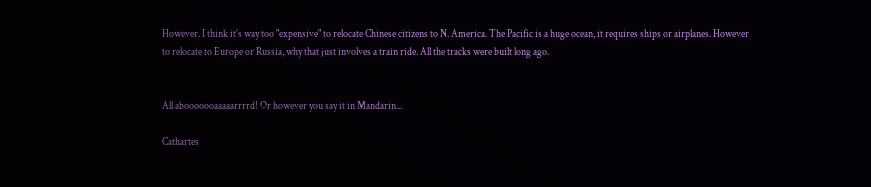However. I think it's way too "expensive" to relocate Chinese citizens to N. America. The Pacific is a huge ocean, it requires ships or airplanes. However to relocate to Europe or Russia, why that just involves a train ride. All the tracks were built long ago.


All abooooooaaaaarrrrd! Or however you say it in Mandarin...

Cathartes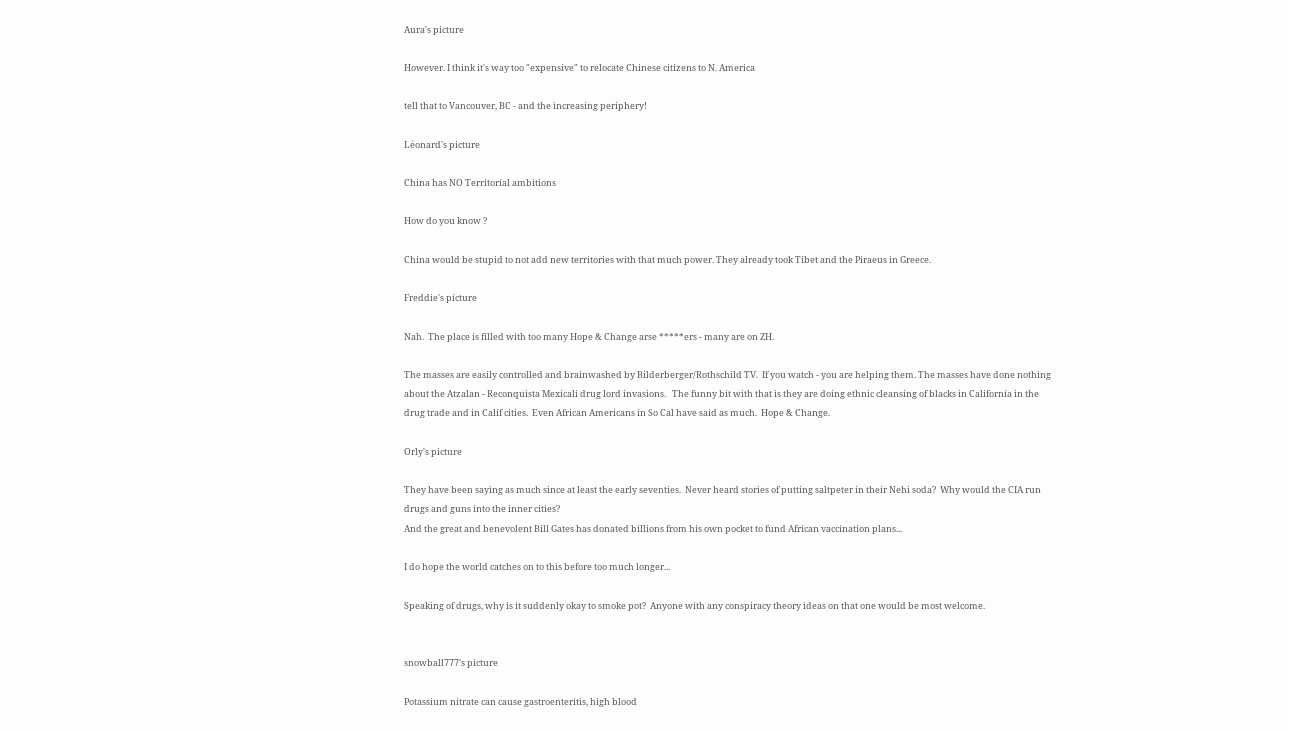Aura's picture

However. I think it's way too "expensive" to relocate Chinese citizens to N. America

tell that to Vancouver, BC - and the increasing periphery!

Léonard's picture

China has NO Territorial ambitions

How do you know ?

China would be stupid to not add new territories with that much power. They already took Tibet and the Piraeus in Greece.

Freddie's picture

Nah.  The place is filled with too many Hope & Change arse *****ers - many are on ZH.

The masses are easily controlled and brainwashed by Bilderberger/Rothschild TV.  If you watch - you are helping them. The masses have done nothing about the Atzalan - Reconquista Mexicali drug lord invasions.   The funny bit with that is they are doing ethnic cleansing of blacks in California in the drug trade and in Calif cities.  Even African Americans in So Cal have said as much.  Hope & Change.

Orly's picture

They have been saying as much since at least the early seventies.  Never heard stories of putting saltpeter in their Nehi soda?  Why would the CIA run drugs and guns into the inner cities?
And the great and benevolent Bill Gates has donated billions from his own pocket to fund African vaccination plans...

I do hope the world catches on to this before too much longer...

Speaking of drugs, why is it suddenly okay to smoke pot?  Anyone with any conspiracy theory ideas on that one would be most welcome.


snowball777's picture

Potassium nitrate can cause gastroenteritis, high blood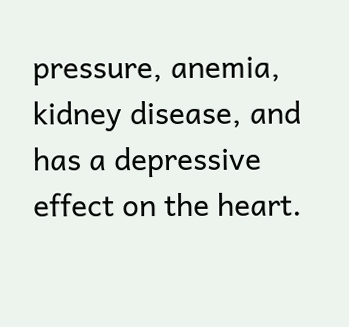pressure, anemia, kidney disease, and has a depressive effect on the heart.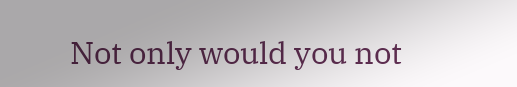Not only would you not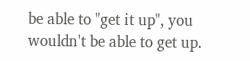be able to "get it up", you wouldn't be able to get up.